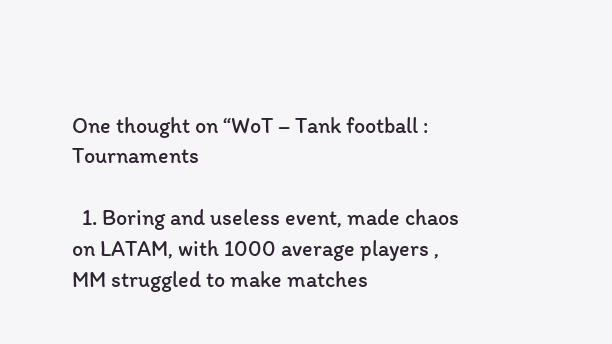One thought on “WoT – Tank football : Tournaments

  1. Boring and useless event, made chaos on LATAM, with 1000 average players , MM struggled to make matches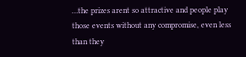…the prizes arent so attractive and people play those events without any compromise, even less than they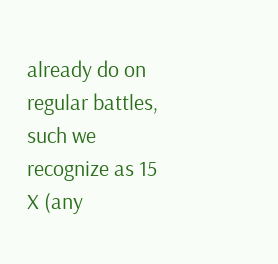already do on regular battles, such we recognize as 15 X (any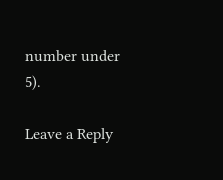number under 5).

Leave a Reply